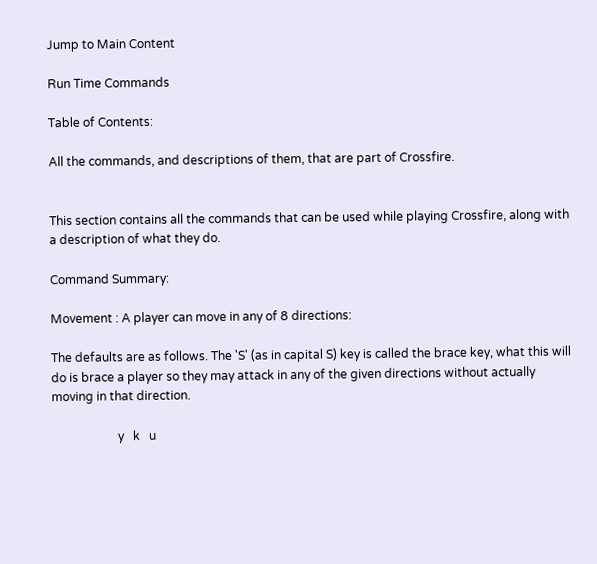Jump to Main Content

Run Time Commands

Table of Contents:

All the commands, and descriptions of them, that are part of Crossfire.


This section contains all the commands that can be used while playing Crossfire, along with a description of what they do.

Command Summary:

Movement : A player can move in any of 8 directions:

The defaults are as follows. The 'S' (as in capital S) key is called the brace key, what this will do is brace a player so they may attack in any of the given directions without actually moving in that direction.

                      y   k   u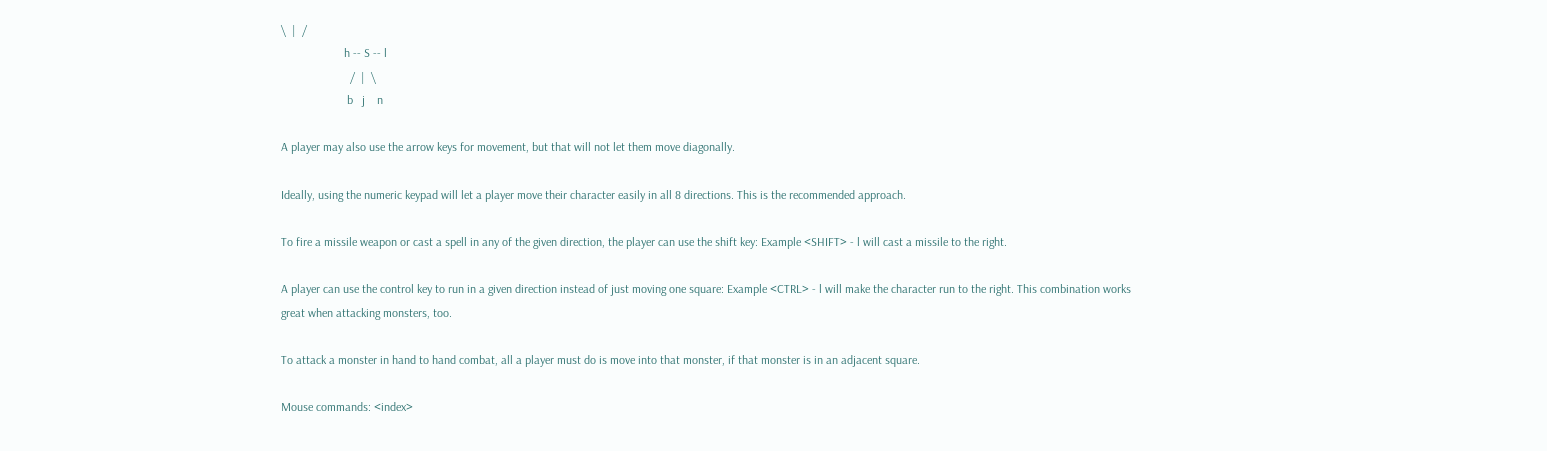\  |  /
                     h -- S -- l
                       /  |  \
                      b   j    n

A player may also use the arrow keys for movement, but that will not let them move diagonally.

Ideally, using the numeric keypad will let a player move their character easily in all 8 directions. This is the recommended approach.

To fire a missile weapon or cast a spell in any of the given direction, the player can use the shift key: Example <SHIFT> - l will cast a missile to the right.

A player can use the control key to run in a given direction instead of just moving one square: Example <CTRL> - l will make the character run to the right. This combination works great when attacking monsters, too.

To attack a monster in hand to hand combat, all a player must do is move into that monster, if that monster is in an adjacent square.

Mouse commands: <index>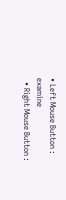• Left Mouse Button : examine
  • Right Mouse Button :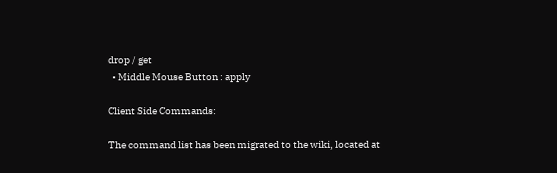drop / get
  • Middle Mouse Button : apply

Client Side Commands:

The command list has been migrated to the wiki, located at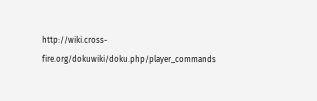http://wiki.cross-fire.org/dokuwiki/doku.php/player_commands